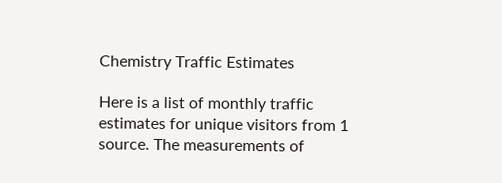Chemistry Traffic Estimates

Here is a list of monthly traffic estimates for unique visitors from 1 source. The measurements of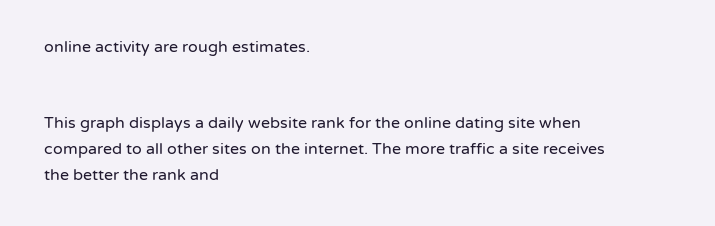online activity are rough estimates.


This graph displays a daily website rank for the online dating site when compared to all other sites on the internet. The more traffic a site receives the better the rank and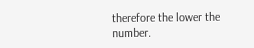therefore the lower the number.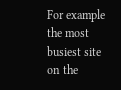For example the most busiest site on the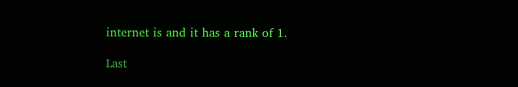internet is and it has a rank of 1.

Last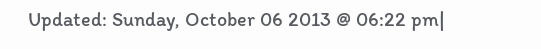Updated: Sunday, October 06 2013 @ 06:22 pm|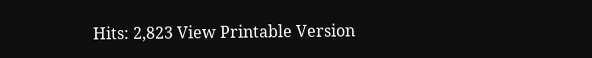Hits: 2,823 View Printable Version